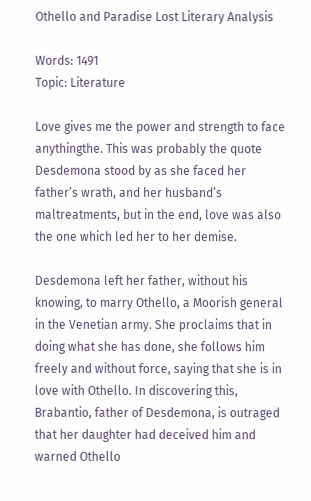Othello and Paradise Lost Literary Analysis

Words: 1491
Topic: Literature

Love gives me the power and strength to face anythingthe. This was probably the quote Desdemona stood by as she faced her father’s wrath, and her husband’s maltreatments, but in the end, love was also the one which led her to her demise.

Desdemona left her father, without his knowing, to marry Othello, a Moorish general in the Venetian army. She proclaims that in doing what she has done, she follows him freely and without force, saying that she is in love with Othello. In discovering this, Brabantio, father of Desdemona, is outraged that her daughter had deceived him and warned Othello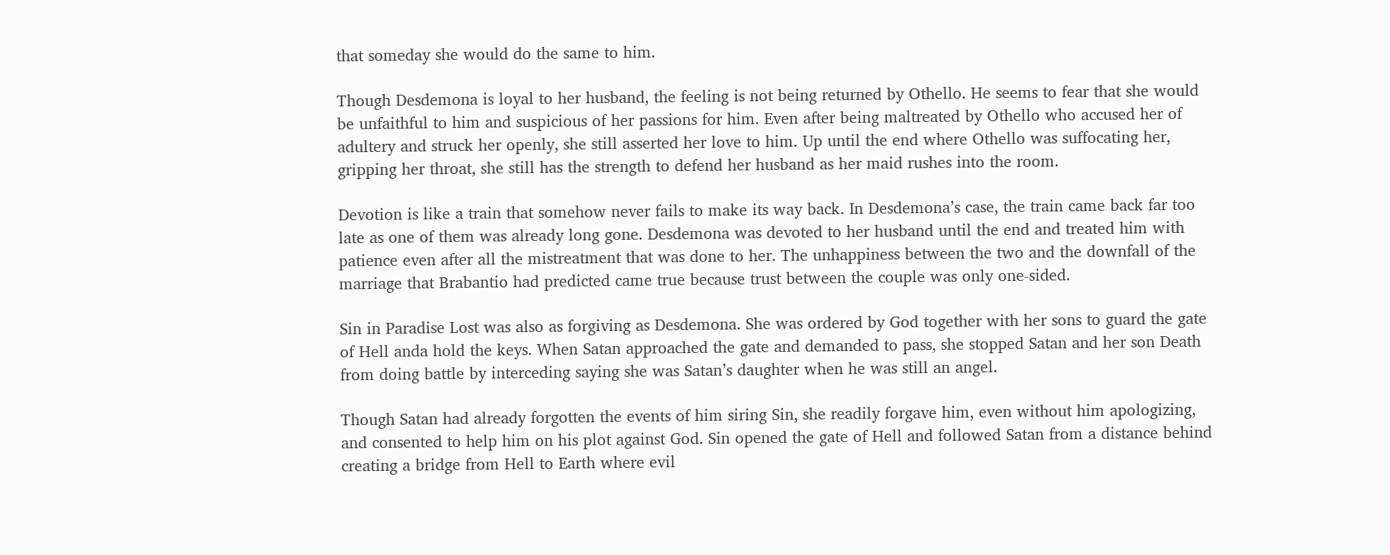that someday she would do the same to him.

Though Desdemona is loyal to her husband, the feeling is not being returned by Othello. He seems to fear that she would be unfaithful to him and suspicious of her passions for him. Even after being maltreated by Othello who accused her of adultery and struck her openly, she still asserted her love to him. Up until the end where Othello was suffocating her, gripping her throat, she still has the strength to defend her husband as her maid rushes into the room.

Devotion is like a train that somehow never fails to make its way back. In Desdemona’s case, the train came back far too late as one of them was already long gone. Desdemona was devoted to her husband until the end and treated him with patience even after all the mistreatment that was done to her. The unhappiness between the two and the downfall of the marriage that Brabantio had predicted came true because trust between the couple was only one-sided.

Sin in Paradise Lost was also as forgiving as Desdemona. She was ordered by God together with her sons to guard the gate of Hell anda hold the keys. When Satan approached the gate and demanded to pass, she stopped Satan and her son Death from doing battle by interceding saying she was Satan’s daughter when he was still an angel.

Though Satan had already forgotten the events of him siring Sin, she readily forgave him, even without him apologizing, and consented to help him on his plot against God. Sin opened the gate of Hell and followed Satan from a distance behind creating a bridge from Hell to Earth where evil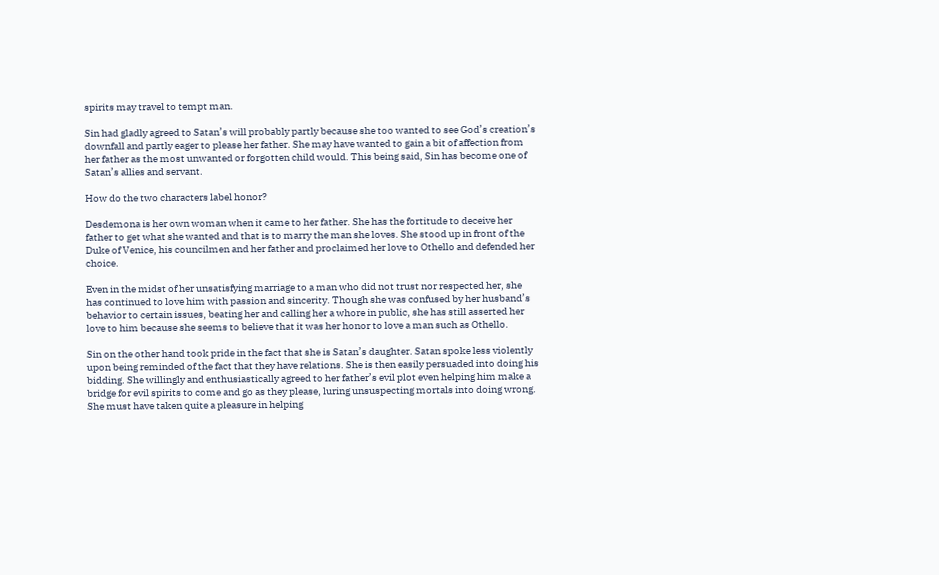spirits may travel to tempt man.

Sin had gladly agreed to Satan’s will probably partly because she too wanted to see God’s creation’s downfall and partly eager to please her father. She may have wanted to gain a bit of affection from her father as the most unwanted or forgotten child would. This being said, Sin has become one of Satan’s allies and servant.

How do the two characters label honor?

Desdemona is her own woman when it came to her father. She has the fortitude to deceive her father to get what she wanted and that is to marry the man she loves. She stood up in front of the Duke of Venice, his councilmen and her father and proclaimed her love to Othello and defended her choice.

Even in the midst of her unsatisfying marriage to a man who did not trust nor respected her, she has continued to love him with passion and sincerity. Though she was confused by her husband’s behavior to certain issues, beating her and calling her a whore in public, she has still asserted her love to him because she seems to believe that it was her honor to love a man such as Othello.

Sin on the other hand took pride in the fact that she is Satan’s daughter. Satan spoke less violently upon being reminded of the fact that they have relations. She is then easily persuaded into doing his bidding. She willingly and enthusiastically agreed to her father’s evil plot even helping him make a bridge for evil spirits to come and go as they please, luring unsuspecting mortals into doing wrong. She must have taken quite a pleasure in helping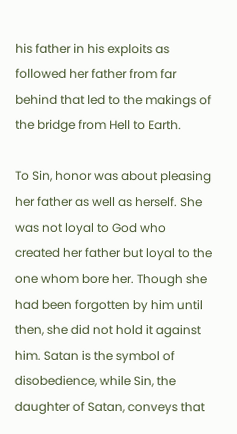his father in his exploits as followed her father from far behind that led to the makings of the bridge from Hell to Earth.

To Sin, honor was about pleasing her father as well as herself. She was not loyal to God who created her father but loyal to the one whom bore her. Though she had been forgotten by him until then, she did not hold it against him. Satan is the symbol of disobedience, while Sin, the daughter of Satan, conveys that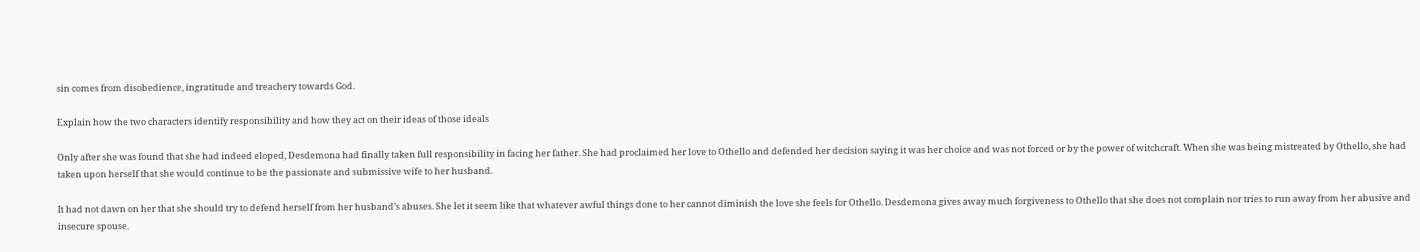sin comes from disobedience, ingratitude and treachery towards God.

Explain how the two characters identify responsibility and how they act on their ideas of those ideals

Only after she was found that she had indeed eloped, Desdemona had finally taken full responsibility in facing her father. She had proclaimed her love to Othello and defended her decision saying it was her choice and was not forced or by the power of witchcraft. When she was being mistreated by Othello, she had taken upon herself that she would continue to be the passionate and submissive wife to her husband.

It had not dawn on her that she should try to defend herself from her husband’s abuses. She let it seem like that whatever awful things done to her cannot diminish the love she feels for Othello. Desdemona gives away much forgiveness to Othello that she does not complain nor tries to run away from her abusive and insecure spouse.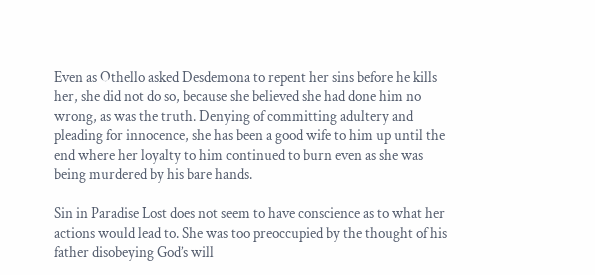Even as Othello asked Desdemona to repent her sins before he kills her, she did not do so, because she believed she had done him no wrong, as was the truth. Denying of committing adultery and pleading for innocence, she has been a good wife to him up until the end where her loyalty to him continued to burn even as she was being murdered by his bare hands.

Sin in Paradise Lost does not seem to have conscience as to what her actions would lead to. She was too preoccupied by the thought of his father disobeying God’s will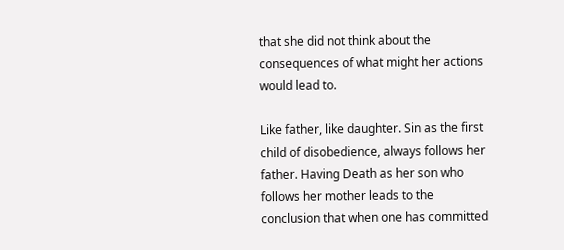that she did not think about the consequences of what might her actions would lead to.

Like father, like daughter. Sin as the first child of disobedience, always follows her father. Having Death as her son who follows her mother leads to the conclusion that when one has committed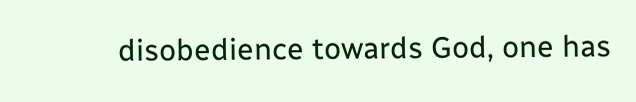disobedience towards God, one has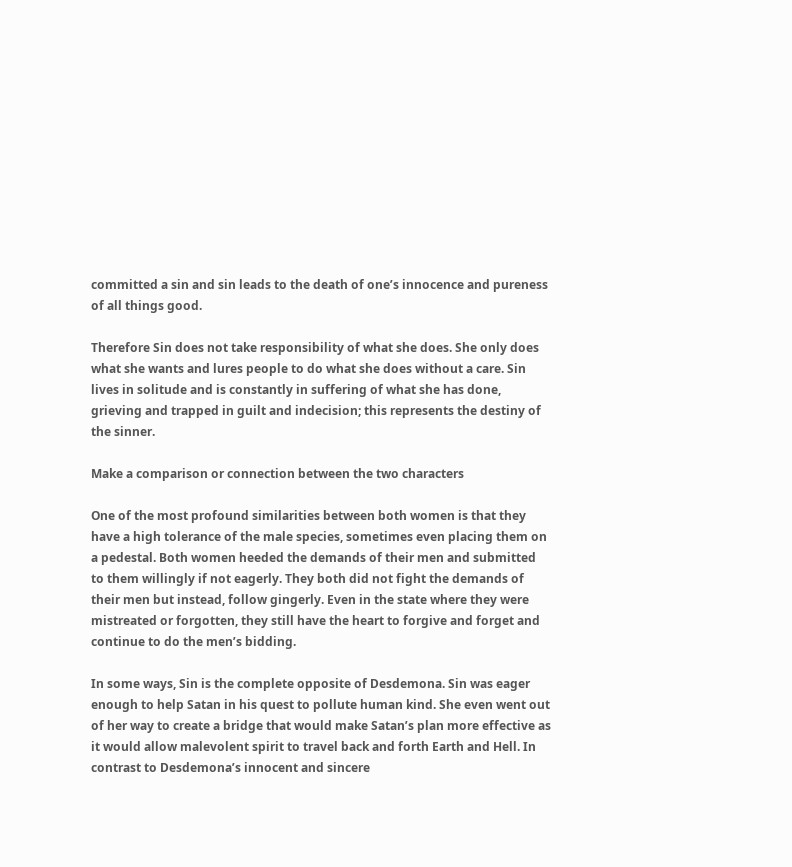committed a sin and sin leads to the death of one’s innocence and pureness of all things good.

Therefore Sin does not take responsibility of what she does. She only does what she wants and lures people to do what she does without a care. Sin lives in solitude and is constantly in suffering of what she has done, grieving and trapped in guilt and indecision; this represents the destiny of the sinner.

Make a comparison or connection between the two characters

One of the most profound similarities between both women is that they have a high tolerance of the male species, sometimes even placing them on a pedestal. Both women heeded the demands of their men and submitted to them willingly if not eagerly. They both did not fight the demands of their men but instead, follow gingerly. Even in the state where they were mistreated or forgotten, they still have the heart to forgive and forget and continue to do the men’s bidding.

In some ways, Sin is the complete opposite of Desdemona. Sin was eager enough to help Satan in his quest to pollute human kind. She even went out of her way to create a bridge that would make Satan’s plan more effective as it would allow malevolent spirit to travel back and forth Earth and Hell. In contrast to Desdemona’s innocent and sincere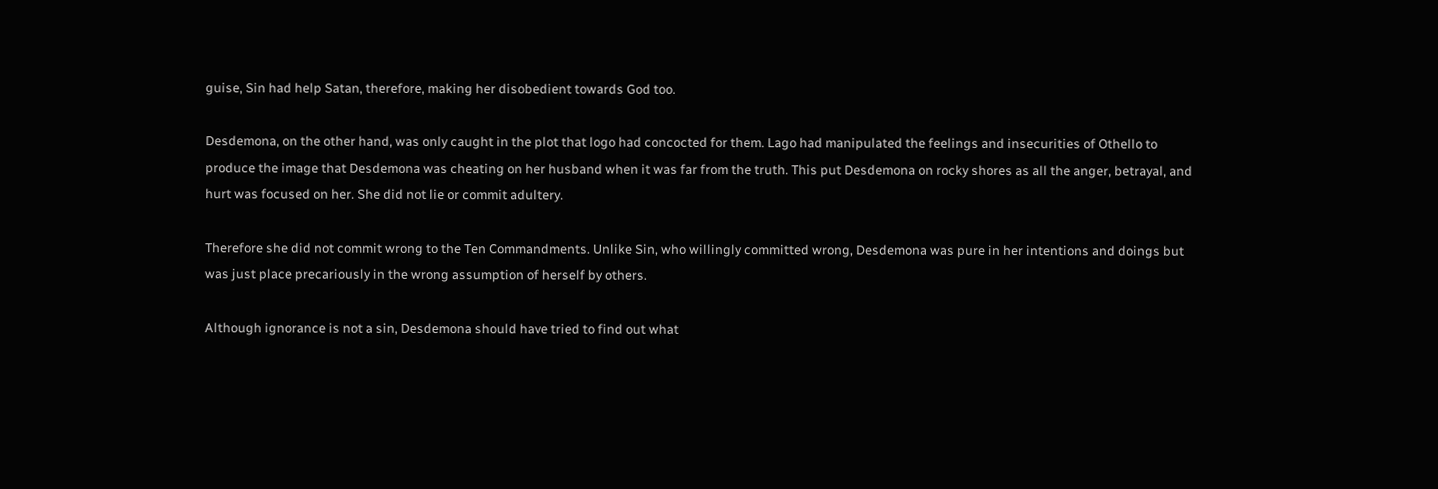guise, Sin had help Satan, therefore, making her disobedient towards God too.

Desdemona, on the other hand, was only caught in the plot that logo had concocted for them. Lago had manipulated the feelings and insecurities of Othello to produce the image that Desdemona was cheating on her husband when it was far from the truth. This put Desdemona on rocky shores as all the anger, betrayal, and hurt was focused on her. She did not lie or commit adultery.

Therefore she did not commit wrong to the Ten Commandments. Unlike Sin, who willingly committed wrong, Desdemona was pure in her intentions and doings but was just place precariously in the wrong assumption of herself by others.

Although ignorance is not a sin, Desdemona should have tried to find out what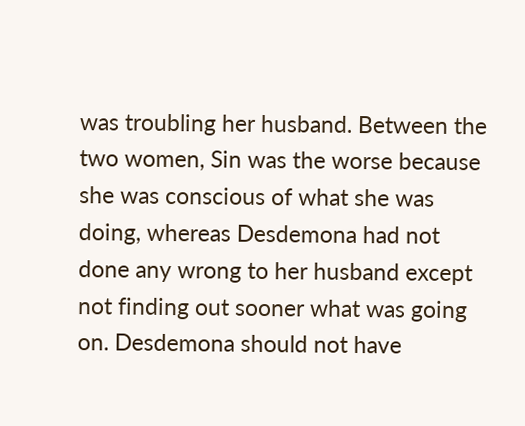was troubling her husband. Between the two women, Sin was the worse because she was conscious of what she was doing, whereas Desdemona had not done any wrong to her husband except not finding out sooner what was going on. Desdemona should not have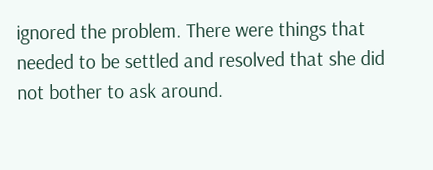ignored the problem. There were things that needed to be settled and resolved that she did not bother to ask around.